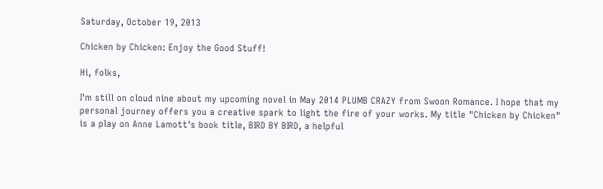Saturday, October 19, 2013

Chicken by Chicken: Enjoy the Good Stuff!

Hi, folks,

I'm still on cloud nine about my upcoming novel in May 2014 PLUMB CRAZY from Swoon Romance. I hope that my personal journey offers you a creative spark to light the fire of your works. My title "Chicken by Chicken" is a play on Anne Lamott's book title, BIRD BY BIRD, a helpful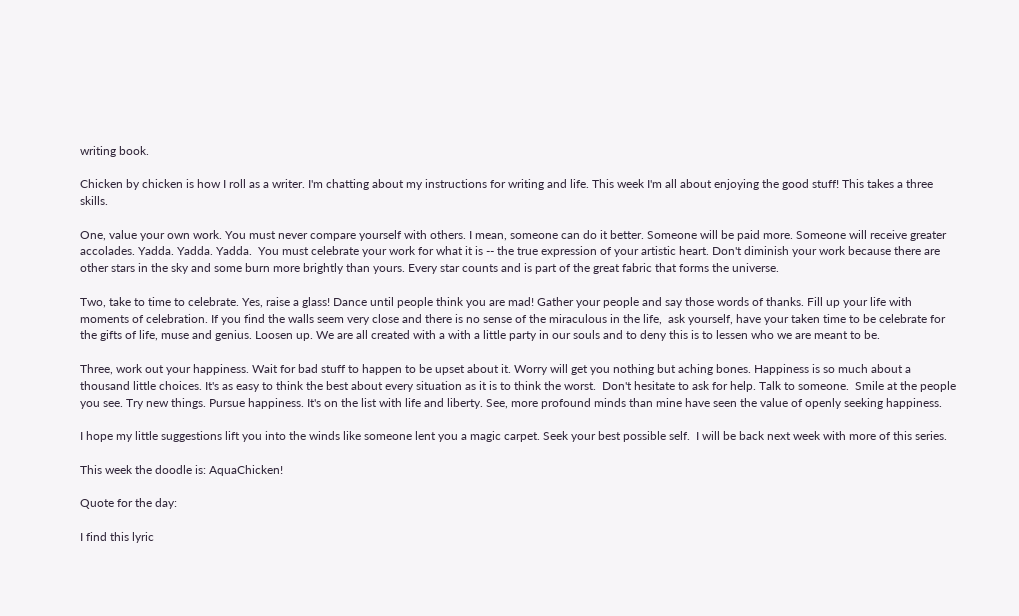writing book.

Chicken by chicken is how I roll as a writer. I'm chatting about my instructions for writing and life. This week I'm all about enjoying the good stuff! This takes a three skills.

One, value your own work. You must never compare yourself with others. I mean, someone can do it better. Someone will be paid more. Someone will receive greater accolades. Yadda. Yadda. Yadda.  You must celebrate your work for what it is -- the true expression of your artistic heart. Don't diminish your work because there are other stars in the sky and some burn more brightly than yours. Every star counts and is part of the great fabric that forms the universe.

Two, take to time to celebrate. Yes, raise a glass! Dance until people think you are mad! Gather your people and say those words of thanks. Fill up your life with moments of celebration. If you find the walls seem very close and there is no sense of the miraculous in the life,  ask yourself, have your taken time to be celebrate for the gifts of life, muse and genius. Loosen up. We are all created with a with a little party in our souls and to deny this is to lessen who we are meant to be.

Three, work out your happiness. Wait for bad stuff to happen to be upset about it. Worry will get you nothing but aching bones. Happiness is so much about a thousand little choices. It's as easy to think the best about every situation as it is to think the worst.  Don't hesitate to ask for help. Talk to someone.  Smile at the people you see. Try new things. Pursue happiness. It's on the list with life and liberty. See, more profound minds than mine have seen the value of openly seeking happiness.

I hope my little suggestions lift you into the winds like someone lent you a magic carpet. Seek your best possible self.  I will be back next week with more of this series.

This week the doodle is: AquaChicken!

Quote for the day:

I find this lyric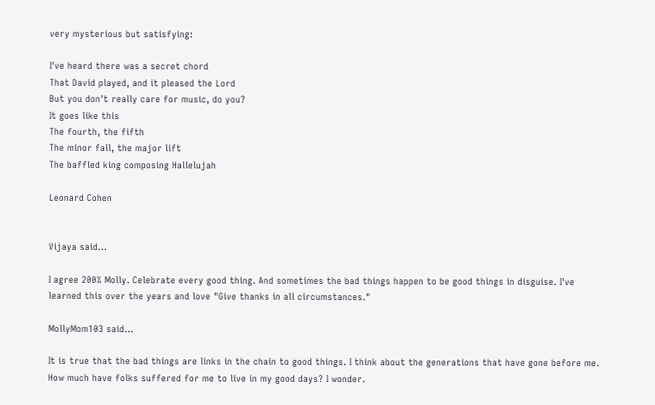very mysterious but satisfying:

I've heard there was a secret chord
That David played, and it pleased the Lord
But you don't really care for music, do you?
It goes like this
The fourth, the fifth
The minor fall, the major lift
The baffled king composing Hallelujah

Leonard Cohen


Vijaya said...

I agree 200% Molly. Celebrate every good thing. And sometimes the bad things happen to be good things in disguise. I've learned this over the years and love "Give thanks in all circumstances."

MollyMom103 said...

It is true that the bad things are links in the chain to good things. I think about the generations that have gone before me. How much have folks suffered for me to live in my good days? I wonder.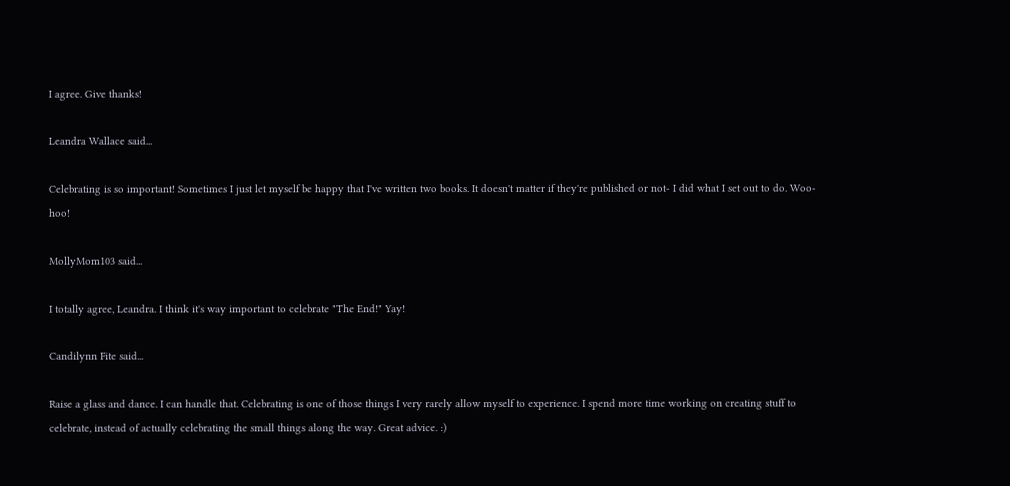I agree. Give thanks!

Leandra Wallace said...

Celebrating is so important! Sometimes I just let myself be happy that I've written two books. It doesn't matter if they're published or not- I did what I set out to do. Woo-hoo!

MollyMom103 said...

I totally agree, Leandra. I think it's way important to celebrate "The End!" Yay!

Candilynn Fite said...

Raise a glass and dance. I can handle that. Celebrating is one of those things I very rarely allow myself to experience. I spend more time working on creating stuff to celebrate, instead of actually celebrating the small things along the way. Great advice. :)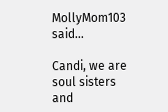MollyMom103 said...

Candi, we are soul sisters and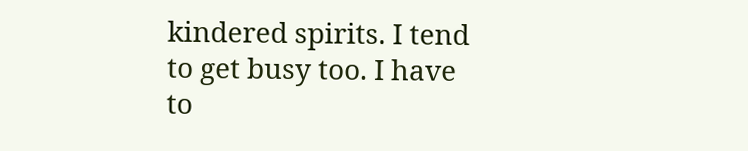kindered spirits. I tend to get busy too. I have to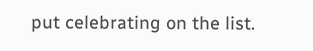put celebrating on the list.